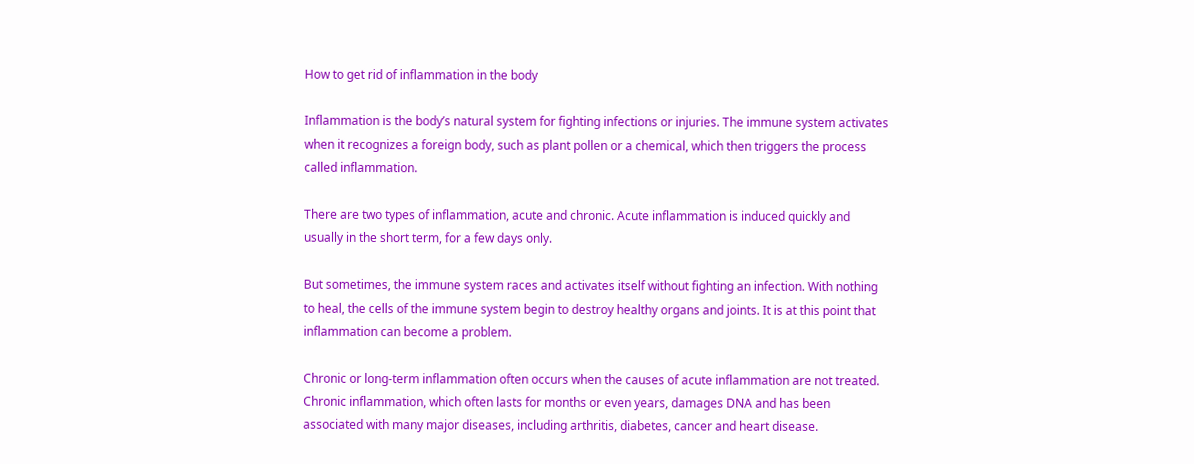How to get rid of inflammation in the body

Inflammation is the body’s natural system for fighting infections or injuries. The immune system activates when it recognizes a foreign body, such as plant pollen or a chemical, which then triggers the process called inflammation.

There are two types of inflammation, acute and chronic. Acute inflammation is induced quickly and usually in the short term, for a few days only.

But sometimes, the immune system races and activates itself without fighting an infection. With nothing to heal, the cells of the immune system begin to destroy healthy organs and joints. It is at this point that inflammation can become a problem.

Chronic or long-term inflammation often occurs when the causes of acute inflammation are not treated. Chronic inflammation, which often lasts for months or even years, damages DNA and has been associated with many major diseases, including arthritis, diabetes, cancer and heart disease.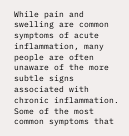While pain and swelling are common symptoms of acute inflammation, many people are often unaware of the more subtle signs associated with chronic inflammation. Some of the most common symptoms that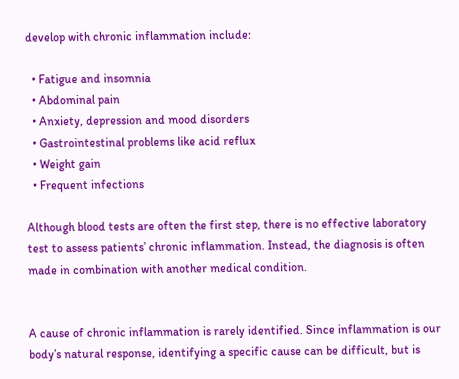develop with chronic inflammation include:

  • Fatigue and insomnia
  • Abdominal pain
  • Anxiety, depression and mood disorders
  • Gastrointestinal problems like acid reflux
  • Weight gain
  • Frequent infections

Although blood tests are often the first step, there is no effective laboratory test to assess patients’ chronic inflammation. Instead, the diagnosis is often made in combination with another medical condition.


A cause of chronic inflammation is rarely identified. Since inflammation is our body’s natural response, identifying a specific cause can be difficult, but is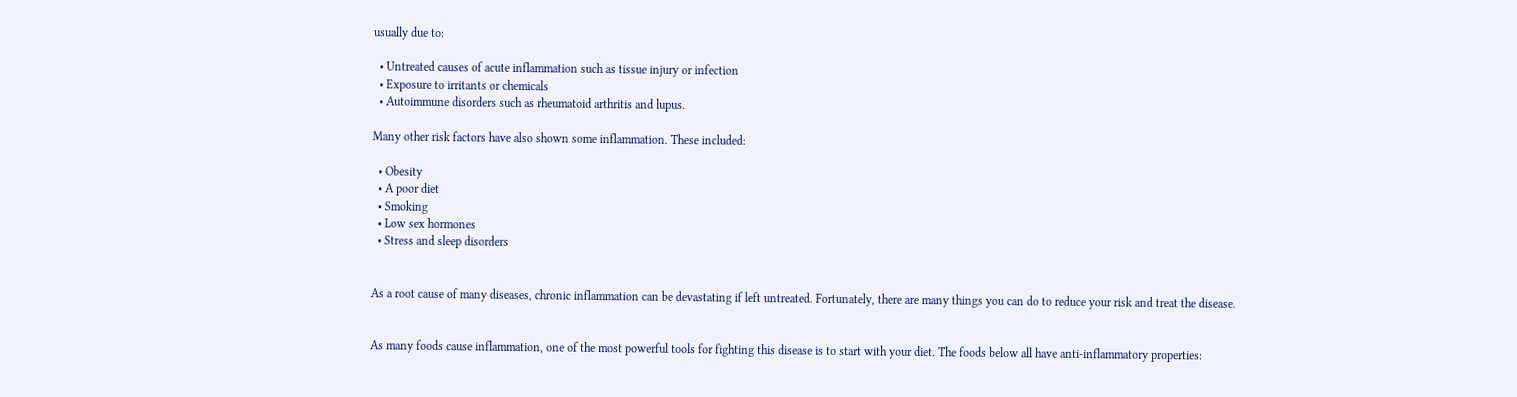usually due to:

  • Untreated causes of acute inflammation such as tissue injury or infection
  • Exposure to irritants or chemicals
  • Autoimmune disorders such as rheumatoid arthritis and lupus.

Many other risk factors have also shown some inflammation. These included:

  • Obesity
  • A poor diet
  • Smoking
  • Low sex hormones
  • Stress and sleep disorders


As a root cause of many diseases, chronic inflammation can be devastating if left untreated. Fortunately, there are many things you can do to reduce your risk and treat the disease.


As many foods cause inflammation, one of the most powerful tools for fighting this disease is to start with your diet. The foods below all have anti-inflammatory properties: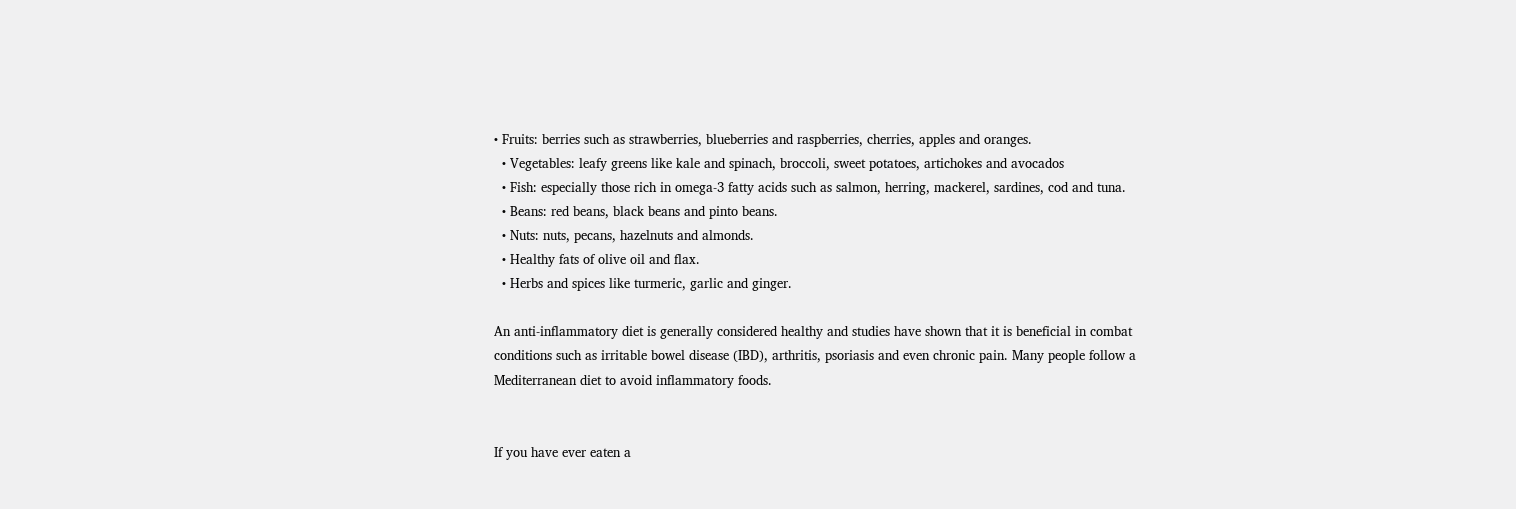• Fruits: berries such as strawberries, blueberries and raspberries, cherries, apples and oranges.
  • Vegetables: leafy greens like kale and spinach, broccoli, sweet potatoes, artichokes and avocados
  • Fish: especially those rich in omega-3 fatty acids such as salmon, herring, mackerel, sardines, cod and tuna.
  • Beans: red beans, black beans and pinto beans.
  • Nuts: nuts, pecans, hazelnuts and almonds.
  • Healthy fats of olive oil and flax.
  • Herbs and spices like turmeric, garlic and ginger.

An anti-inflammatory diet is generally considered healthy and studies have shown that it is beneficial in combat conditions such as irritable bowel disease (IBD), arthritis, psoriasis and even chronic pain. Many people follow a Mediterranean diet to avoid inflammatory foods.


If you have ever eaten a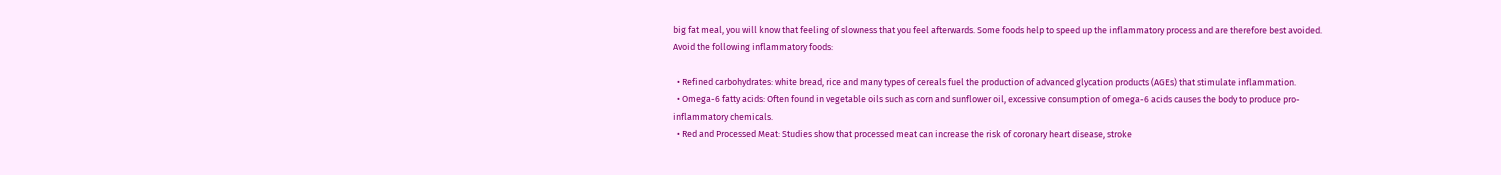big fat meal, you will know that feeling of slowness that you feel afterwards. Some foods help to speed up the inflammatory process and are therefore best avoided. Avoid the following inflammatory foods:

  • Refined carbohydrates: white bread, rice and many types of cereals fuel the production of advanced glycation products (AGEs) that stimulate inflammation.
  • Omega-6 fatty acids: Often found in vegetable oils such as corn and sunflower oil, excessive consumption of omega-6 acids causes the body to produce pro-inflammatory chemicals.
  • Red and Processed Meat: Studies show that processed meat can increase the risk of coronary heart disease, stroke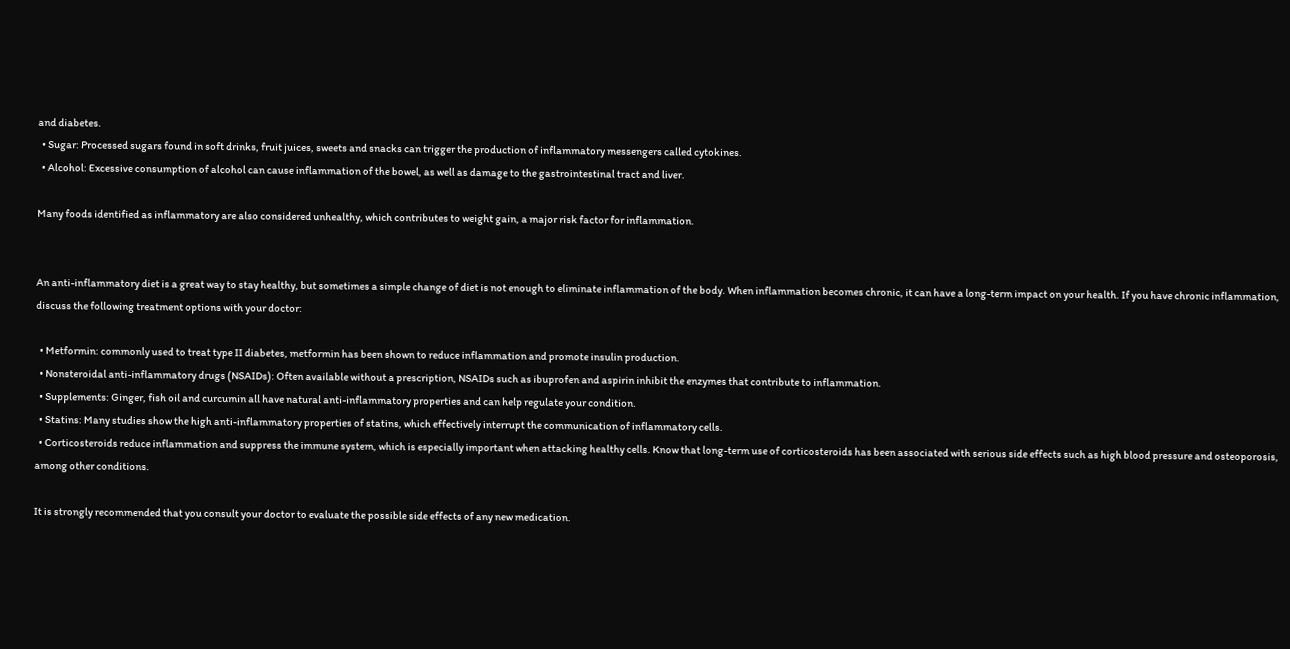and diabetes.
  • Sugar: Processed sugars found in soft drinks, fruit juices, sweets and snacks can trigger the production of inflammatory messengers called cytokines.
  • Alcohol: Excessive consumption of alcohol can cause inflammation of the bowel, as well as damage to the gastrointestinal tract and liver.

Many foods identified as inflammatory are also considered unhealthy, which contributes to weight gain, a major risk factor for inflammation.


An anti-inflammatory diet is a great way to stay healthy, but sometimes a simple change of diet is not enough to eliminate inflammation of the body. When inflammation becomes chronic, it can have a long-term impact on your health. If you have chronic inflammation, discuss the following treatment options with your doctor:

  • Metformin: commonly used to treat type II diabetes, metformin has been shown to reduce inflammation and promote insulin production.
  • Nonsteroidal anti-inflammatory drugs (NSAIDs): Often available without a prescription, NSAIDs such as ibuprofen and aspirin inhibit the enzymes that contribute to inflammation.
  • Supplements: Ginger, fish oil and curcumin all have natural anti-inflammatory properties and can help regulate your condition.
  • Statins: Many studies show the high anti-inflammatory properties of statins, which effectively interrupt the communication of inflammatory cells.
  • Corticosteroids reduce inflammation and suppress the immune system, which is especially important when attacking healthy cells. Know that long-term use of corticosteroids has been associated with serious side effects such as high blood pressure and osteoporosis, among other conditions.

It is strongly recommended that you consult your doctor to evaluate the possible side effects of any new medication.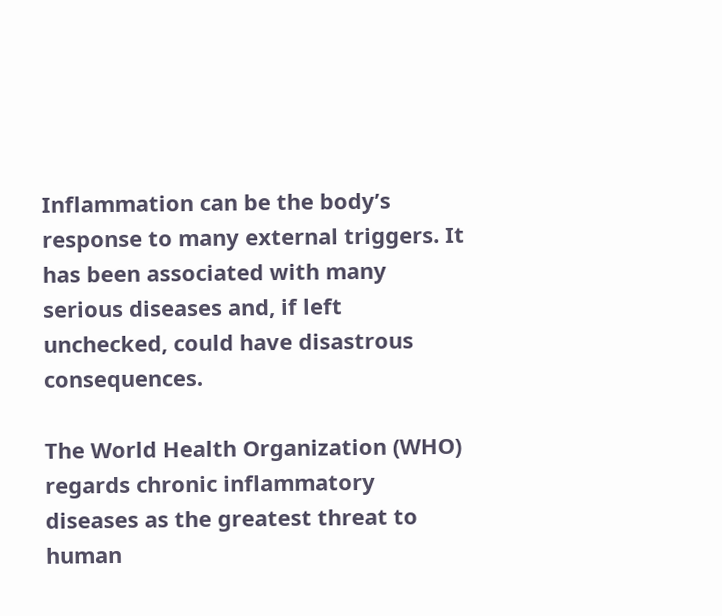Inflammation can be the body’s response to many external triggers. It has been associated with many serious diseases and, if left unchecked, could have disastrous consequences.

The World Health Organization (WHO) regards chronic inflammatory diseases as the greatest threat to human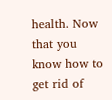health. Now that you know how to get rid of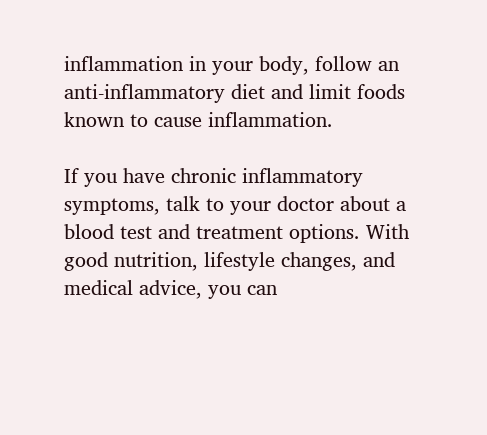inflammation in your body, follow an anti-inflammatory diet and limit foods known to cause inflammation.

If you have chronic inflammatory symptoms, talk to your doctor about a blood test and treatment options. With good nutrition, lifestyle changes, and medical advice, you can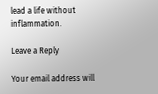lead a life without inflammation.

Leave a Reply

Your email address will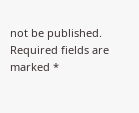not be published. Required fields are marked *